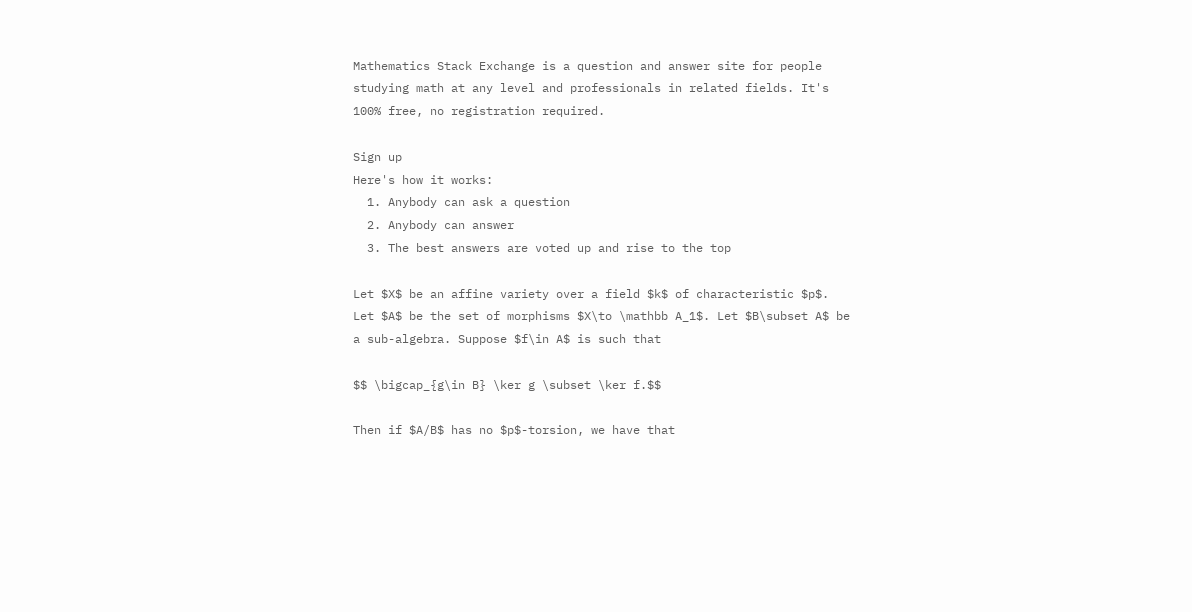Mathematics Stack Exchange is a question and answer site for people studying math at any level and professionals in related fields. It's 100% free, no registration required.

Sign up
Here's how it works:
  1. Anybody can ask a question
  2. Anybody can answer
  3. The best answers are voted up and rise to the top

Let $X$ be an affine variety over a field $k$ of characteristic $p$. Let $A$ be the set of morphisms $X\to \mathbb A_1$. Let $B\subset A$ be a sub-algebra. Suppose $f\in A$ is such that

$$ \bigcap_{g\in B} \ker g \subset \ker f.$$

Then if $A/B$ has no $p$-torsion, we have that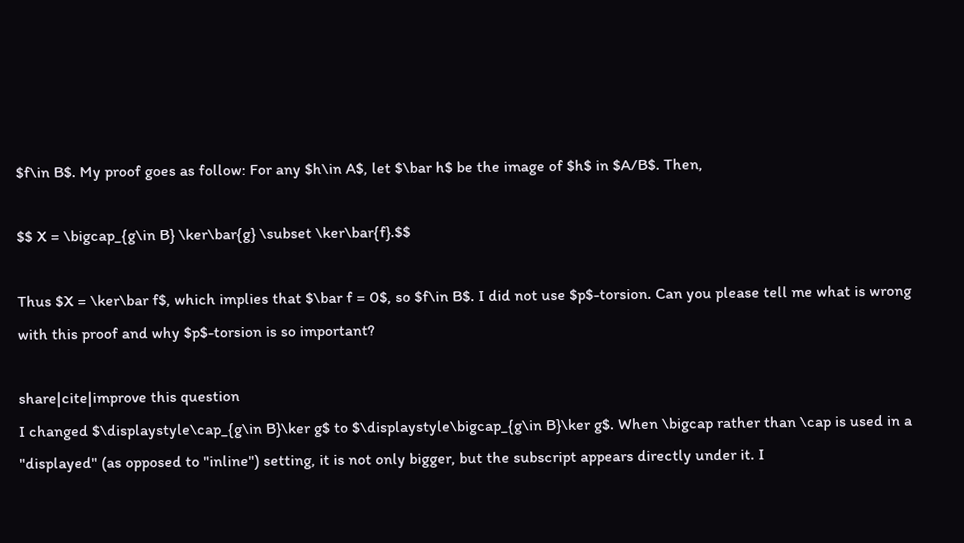$f\in B$. My proof goes as follow: For any $h\in A$, let $\bar h$ be the image of $h$ in $A/B$. Then,

$$ X = \bigcap_{g\in B} \ker\bar{g} \subset \ker\bar{f}.$$

Thus $X = \ker\bar f$, which implies that $\bar f = 0$, so $f\in B$. I did not use $p$-torsion. Can you please tell me what is wrong with this proof and why $p$-torsion is so important?

share|cite|improve this question
I changed $\displaystyle\cap_{g\in B}\ker g$ to $\displaystyle\bigcap_{g\in B}\ker g$. When \bigcap rather than \cap is used in a "displayed" (as opposed to "inline") setting, it is not only bigger, but the subscript appears directly under it. I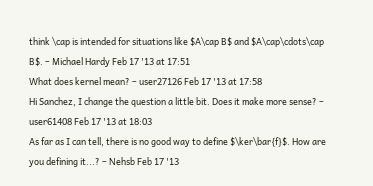think \cap is intended for situations like $A\cap B$ and $A\cap\cdots\cap B$. – Michael Hardy Feb 17 '13 at 17:51
What does kernel mean? – user27126 Feb 17 '13 at 17:58
Hi Sanchez, I change the question a little bit. Does it make more sense? – user61408 Feb 17 '13 at 18:03
As far as I can tell, there is no good way to define $\ker\bar{f}$. How are you defining it...? – Nehsb Feb 17 '13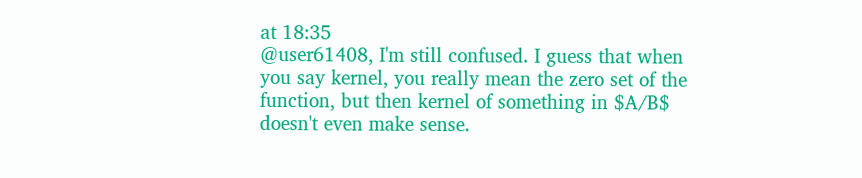at 18:35
@user61408, I'm still confused. I guess that when you say kernel, you really mean the zero set of the function, but then kernel of something in $A/B$ doesn't even make sense.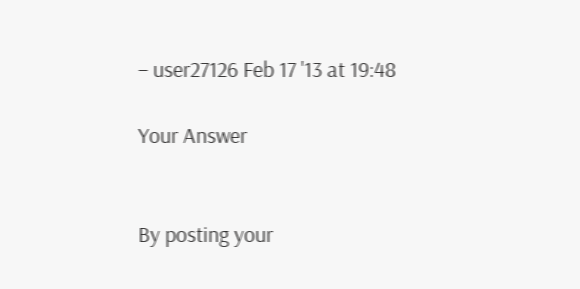– user27126 Feb 17 '13 at 19:48

Your Answer


By posting your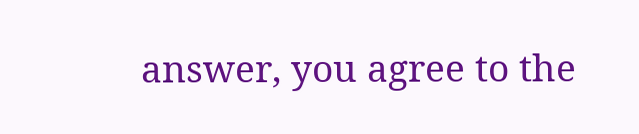answer, you agree to the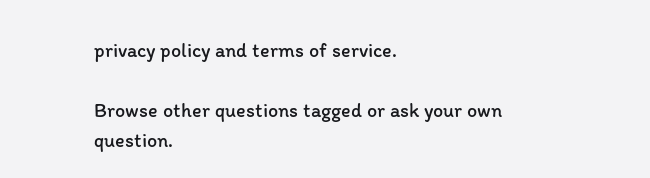privacy policy and terms of service.

Browse other questions tagged or ask your own question.